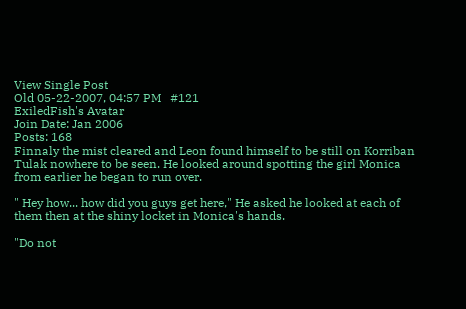View Single Post
Old 05-22-2007, 04:57 PM   #121
ExiledFish's Avatar
Join Date: Jan 2006
Posts: 168
Finnaly the mist cleared and Leon found himself to be still on Korriban Tulak nowhere to be seen. He looked around spotting the girl Monica from earlier he began to run over.

" Hey how... how did you guys get here," He asked he looked at each of them then at the shiny locket in Monica's hands.

"Do not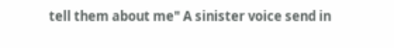tell them about me" A sinister voice send in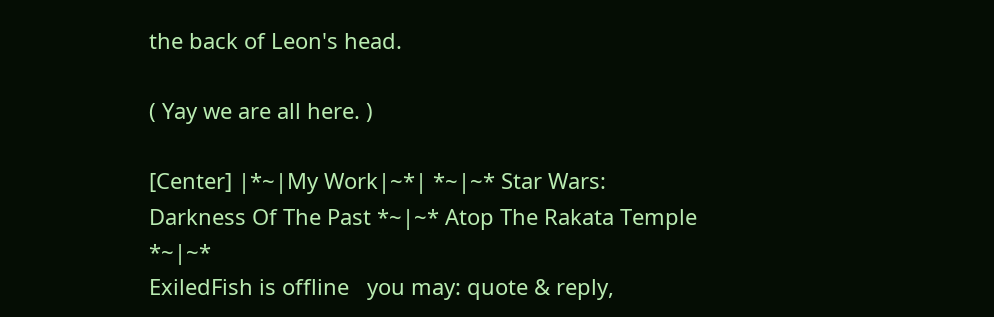the back of Leon's head.

( Yay we are all here. )

[Center] |*~|My Work|~*| *~|~* Star Wars: Darkness Of The Past *~|~* Atop The Rakata Temple *~|~*
ExiledFish is offline   you may: quote & reply,